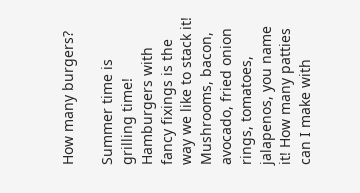How many burgers?

Summer time is grilling time! Hamburgers with fancy fixings is the way we like to stack it! Mushrooms, bacon, avocado, fried onion rings, tomatoes, jalapenos, you name it! How many patties can I make with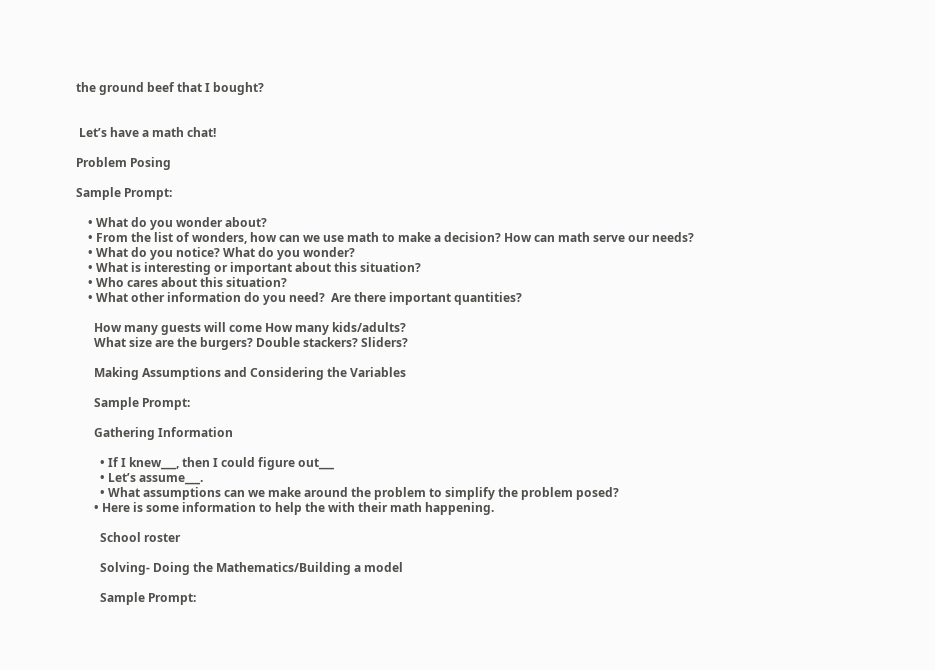the ground beef that I bought?


 Let’s have a math chat!

Problem Posing

Sample Prompt:

    • What do you wonder about?
    • From the list of wonders, how can we use math to make a decision? How can math serve our needs?
    • What do you notice? What do you wonder?
    • What is interesting or important about this situation?
    • Who cares about this situation?
    • What other information do you need?  Are there important quantities?

      How many guests will come How many kids/adults?
      What size are the burgers? Double stackers? Sliders?

      Making Assumptions and Considering the Variables

      Sample Prompt:

      Gathering Information

        • If I knew___, then I could figure out___
        • Let’s assume___.
        • What assumptions can we make around the problem to simplify the problem posed?
      • Here is some information to help the with their math happening.

        School roster

        Solving- Doing the Mathematics/Building a model

        Sample Prompt: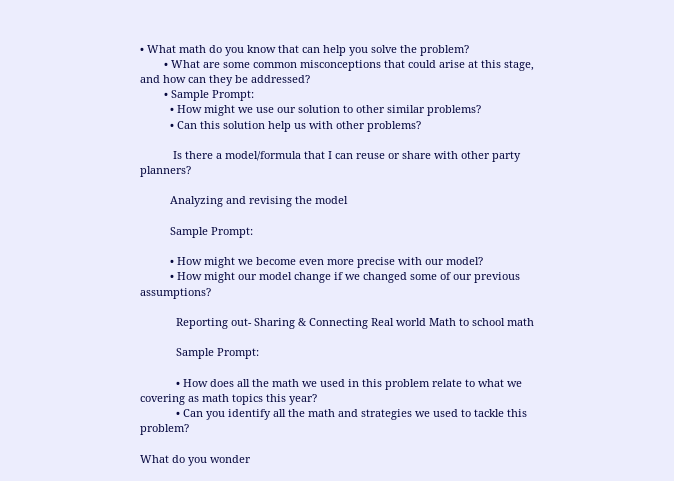• What math do you know that can help you solve the problem?
        • What are some common misconceptions that could arise at this stage, and how can they be addressed?
        • Sample Prompt:
          • How might we use our solution to other similar problems?
          • Can this solution help us with other problems?

           Is there a model/formula that I can reuse or share with other party planners?

          Analyzing and revising the model

          Sample Prompt:

          • How might we become even more precise with our model?
          • How might our model change if we changed some of our previous assumptions?

            Reporting out- Sharing & Connecting Real world Math to school math

            Sample Prompt:

            • How does all the math we used in this problem relate to what we covering as math topics this year?
            • Can you identify all the math and strategies we used to tackle this problem?

What do you wonder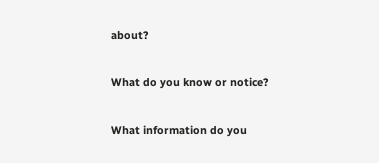about?

What do you know or notice?

What information do you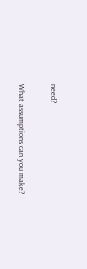need?

What assumptions can you make?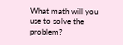What math will you use to solve the problem?